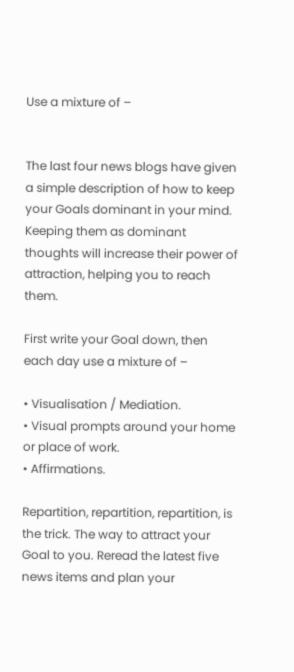Use a mixture of –


The last four news blogs have given a simple description of how to keep your Goals dominant in your mind. Keeping them as dominant thoughts will increase their power of attraction, helping you to reach them.

First write your Goal down, then each day use a mixture of –

• Visualisation / Mediation.
• Visual prompts around your home or place of work.
• Affirmations.

Repartition, repartition, repartition, is the trick. The way to attract your Goal to you. Reread the latest five news items and plan your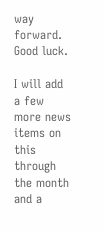way forward. Good luck.

I will add a few more news items on this through the month and a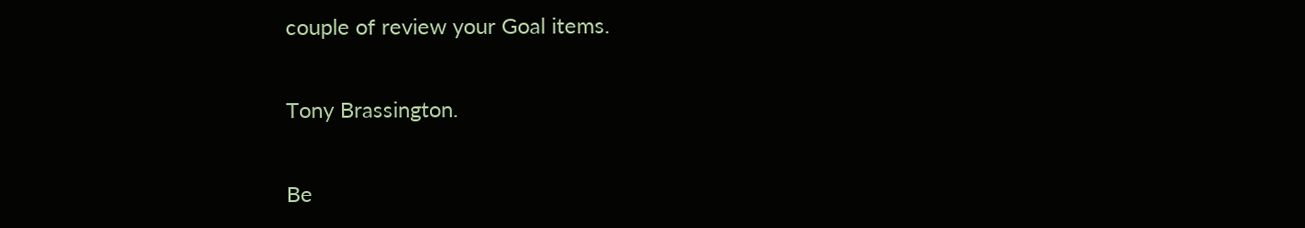couple of review your Goal items.

Tony Brassington.

Be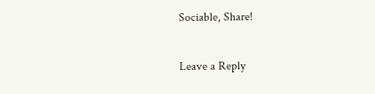Sociable, Share!

Leave a Reply